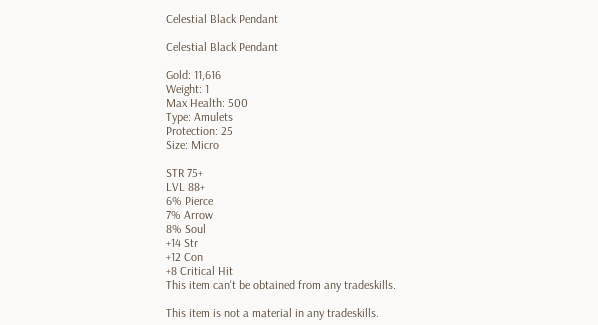Celestial Black Pendant

Celestial Black Pendant

Gold: 11,616
Weight: 1
Max Health: 500
Type: Amulets
Protection: 25
Size: Micro

STR 75+
LVL 88+
6% Pierce
7% Arrow
8% Soul
+14 Str
+12 Con
+8 Critical Hit
This item can't be obtained from any tradeskills.

This item is not a material in any tradeskills.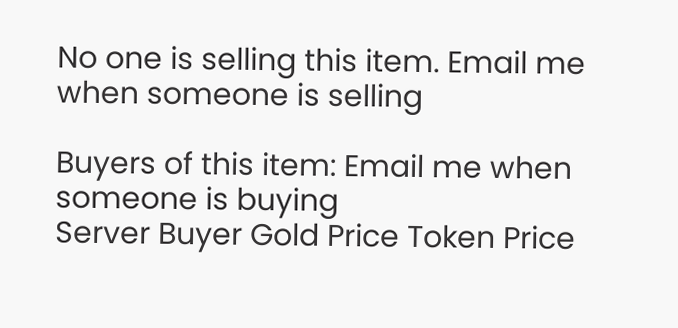No one is selling this item. Email me when someone is selling

Buyers of this item: Email me when someone is buying
Server Buyer Gold Price Token Price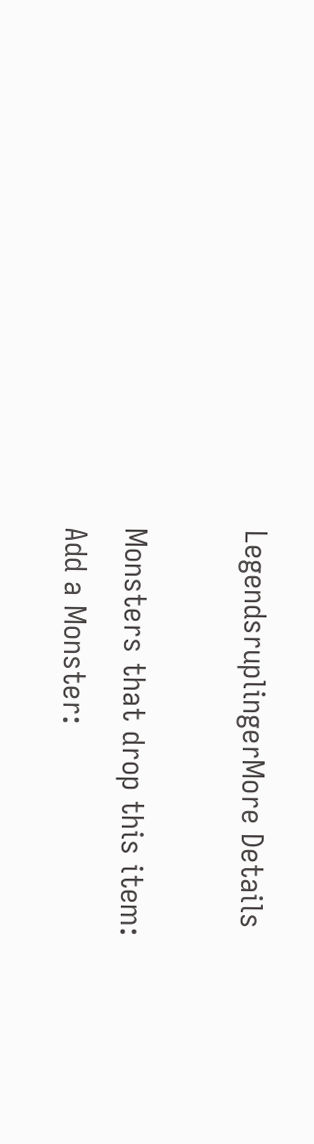LegendsruplingerMore Details

Monsters that drop this item:
Add a Monster: